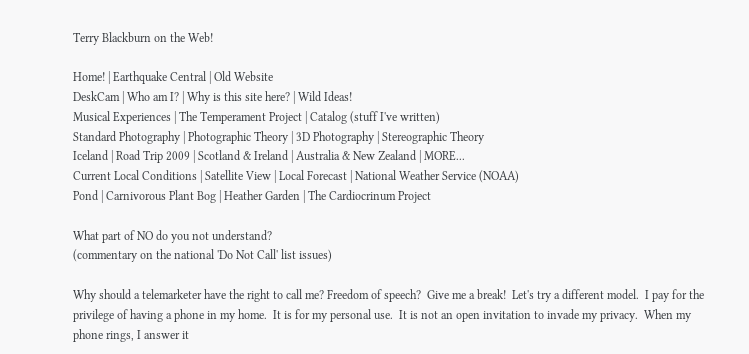Terry Blackburn on the Web!

Home! | Earthquake Central | Old Website
DeskCam | Who am I? | Why is this site here? | Wild Ideas!
Musical Experiences | The Temperament Project | Catalog (stuff I've written)
Standard Photography | Photographic Theory | 3D Photography | Stereographic Theory
Iceland | Road Trip 2009 | Scotland & Ireland | Australia & New Zealand | MORE...
Current Local Conditions | Satellite View | Local Forecast | National Weather Service (NOAA)
Pond | Carnivorous Plant Bog | Heather Garden | The Cardiocrinum Project

What part of NO do you not understand?
(commentary on the national 'Do Not Call' list issues)

Why should a telemarketer have the right to call me? Freedom of speech?  Give me a break!  Let's try a different model.  I pay for the privilege of having a phone in my home.  It is for my personal use.  It is not an open invitation to invade my privacy.  When my phone rings, I answer it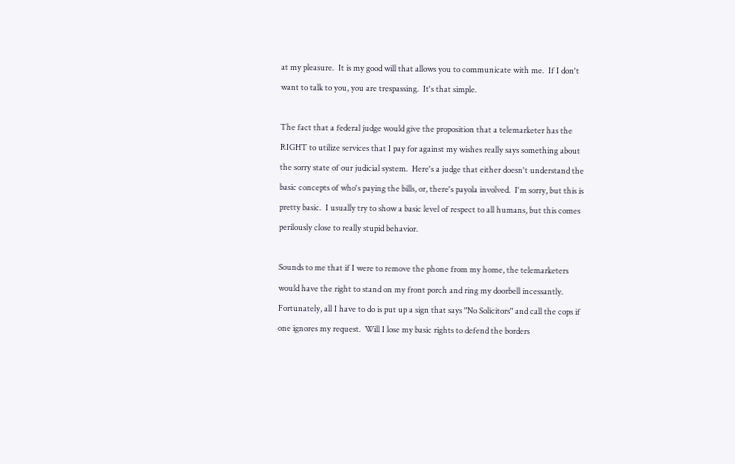at my pleasure.  It is my good will that allows you to communicate with me.  If I don't want to talk to you, you are trespassing.  It's that simple.

The fact that a federal judge would give the proposition that a telemarketer has the RIGHT to utilize services that I pay for against my wishes really says something about the sorry state of our judicial system.  Here's a judge that either doesn't understand the basic concepts of who's paying the bills, or, there's payola involved.  I'm sorry, but this is pretty basic.  I usually try to show a basic level of respect to all humans, but this comes perilously close to really stupid behavior.

Sounds to me that if I were to remove the phone from my home, the telemarketers would have the right to stand on my front porch and ring my doorbell incessantly.  Fortunately, all I have to do is put up a sign that says "No Solicitors" and call the cops if one ignores my request.  Will I lose my basic rights to defend the borders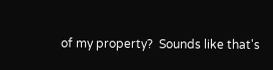of my property?  Sounds like that's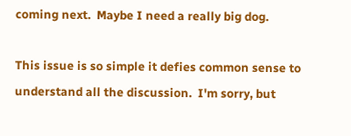coming next.  Maybe I need a really big dog.

This issue is so simple it defies common sense to understand all the discussion.  I'm sorry, but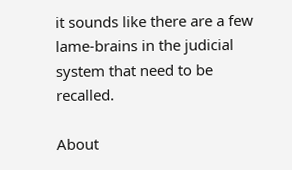it sounds like there are a few lame-brains in the judicial system that need to be recalled.

About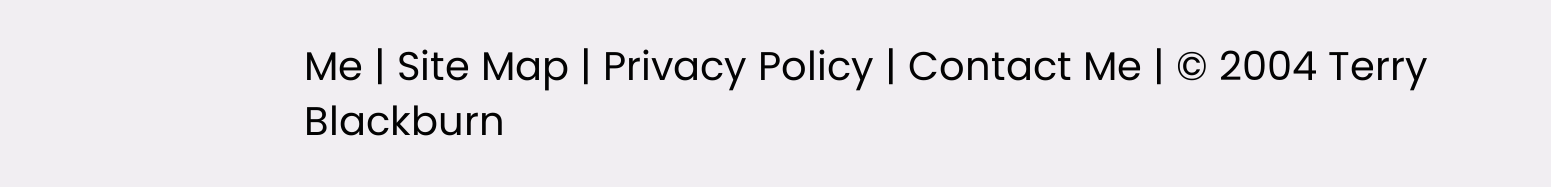Me | Site Map | Privacy Policy | Contact Me | © 2004 Terry Blackburn